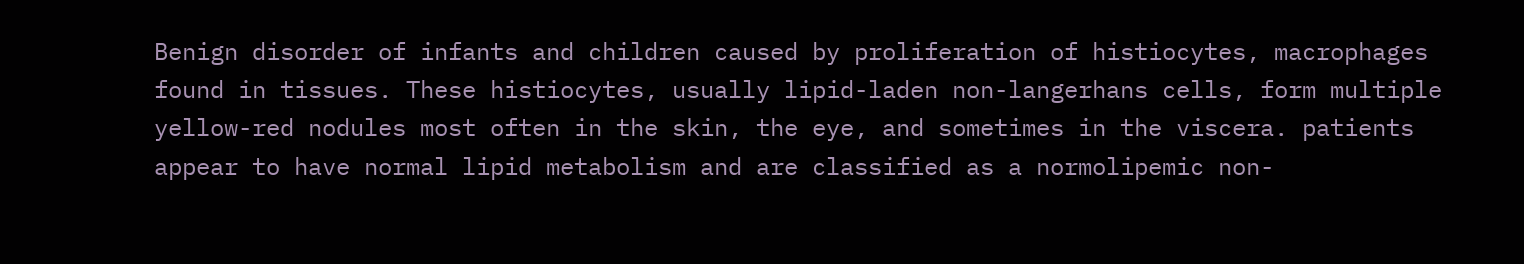Benign disorder of infants and children caused by proliferation of histiocytes, macrophages found in tissues. These histiocytes, usually lipid-laden non-langerhans cells, form multiple yellow-red nodules most often in the skin, the eye, and sometimes in the viscera. patients appear to have normal lipid metabolism and are classified as a normolipemic non-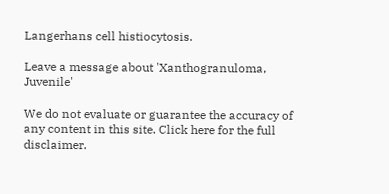Langerhans cell histiocytosis.

Leave a message about 'Xanthogranuloma, Juvenile'

We do not evaluate or guarantee the accuracy of any content in this site. Click here for the full disclaimer.